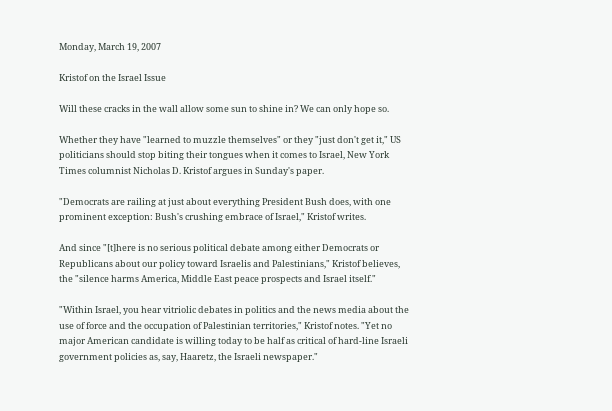Monday, March 19, 2007

Kristof on the Israel Issue

Will these cracks in the wall allow some sun to shine in? We can only hope so.

Whether they have "learned to muzzle themselves" or they "just don't get it," US politicians should stop biting their tongues when it comes to Israel, New York Times columnist Nicholas D. Kristof argues in Sunday's paper.

"Democrats are railing at just about everything President Bush does, with one prominent exception: Bush's crushing embrace of Israel," Kristof writes.

And since "[t]here is no serious political debate among either Democrats or Republicans about our policy toward Israelis and Palestinians," Kristof believes, the "silence harms America, Middle East peace prospects and Israel itself."

"Within Israel, you hear vitriolic debates in politics and the news media about the use of force and the occupation of Palestinian territories," Kristof notes. "Yet no major American candidate is willing today to be half as critical of hard-line Israeli government policies as, say, Haaretz, the Israeli newspaper."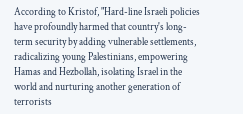According to Kristof, "Hard-line Israeli policies have profoundly harmed that country's long-term security by adding vulnerable settlements, radicalizing young Palestinians, empowering Hamas and Hezbollah, isolating Israel in the world and nurturing another generation of terrorists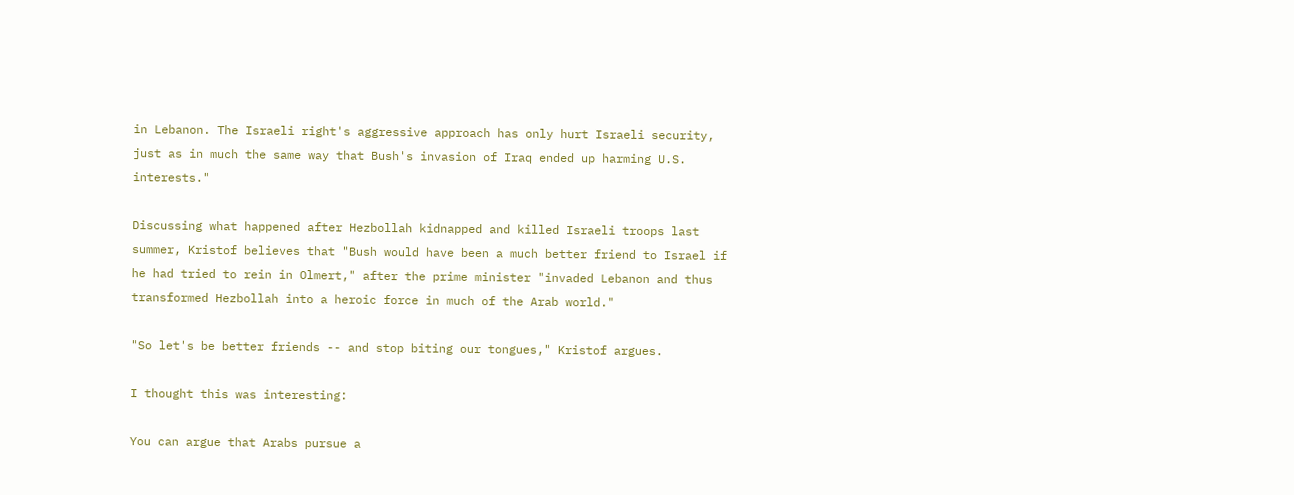in Lebanon. The Israeli right's aggressive approach has only hurt Israeli security, just as in much the same way that Bush's invasion of Iraq ended up harming U.S. interests."

Discussing what happened after Hezbollah kidnapped and killed Israeli troops last summer, Kristof believes that "Bush would have been a much better friend to Israel if he had tried to rein in Olmert," after the prime minister "invaded Lebanon and thus transformed Hezbollah into a heroic force in much of the Arab world."

"So let's be better friends -- and stop biting our tongues," Kristof argues.

I thought this was interesting:

You can argue that Arabs pursue a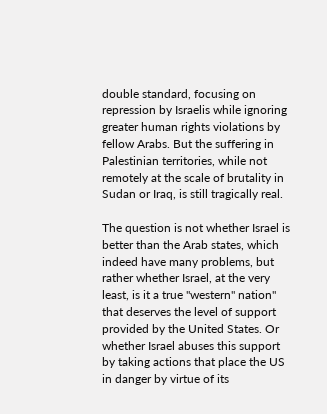double standard, focusing on repression by Israelis while ignoring greater human rights violations by fellow Arabs. But the suffering in Palestinian territories, while not remotely at the scale of brutality in Sudan or Iraq, is still tragically real.

The question is not whether Israel is better than the Arab states, which indeed have many problems, but rather whether Israel, at the very least, is it a true "western" nation" that deserves the level of support provided by the United States. Or whether Israel abuses this support by taking actions that place the US in danger by virtue of its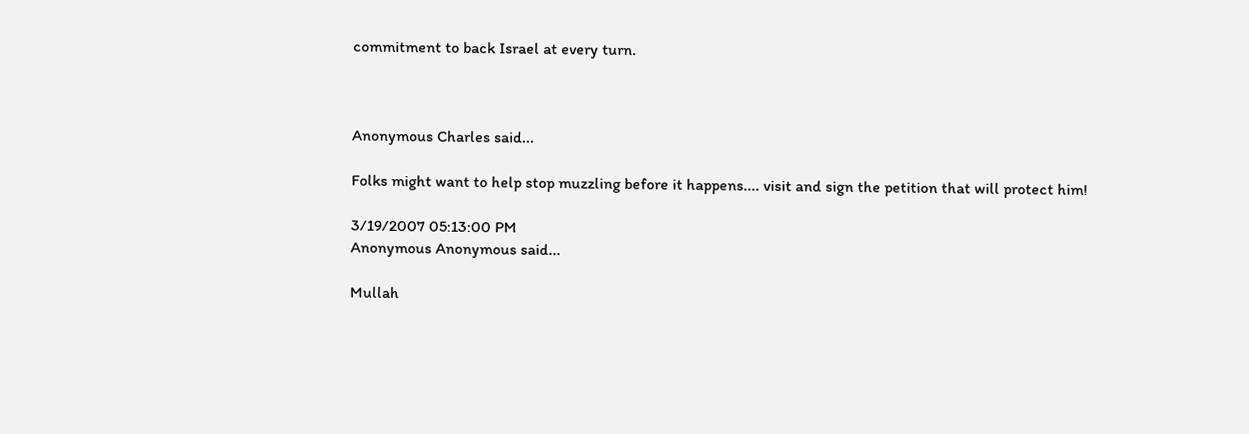commitment to back Israel at every turn.



Anonymous Charles said...

Folks might want to help stop muzzling before it happens.... visit and sign the petition that will protect him!

3/19/2007 05:13:00 PM
Anonymous Anonymous said...

Mullah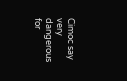Cimoc say very dangerous for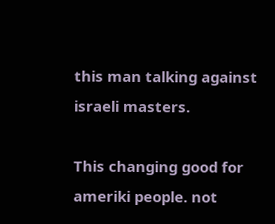this man talking against israeli masters.

This changing good for ameriki people. not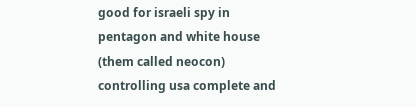good for israeli spy in pentagon and white house (them called neocon) controlling usa complete and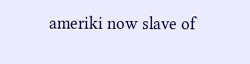ameriki now slave of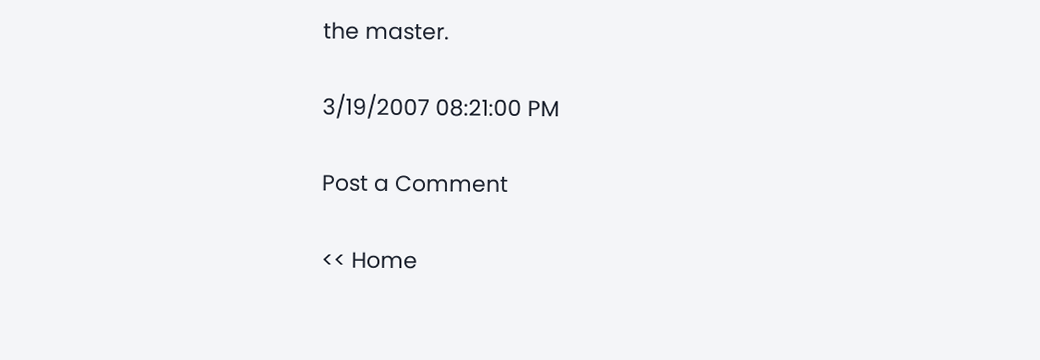the master.

3/19/2007 08:21:00 PM

Post a Comment

<< Home